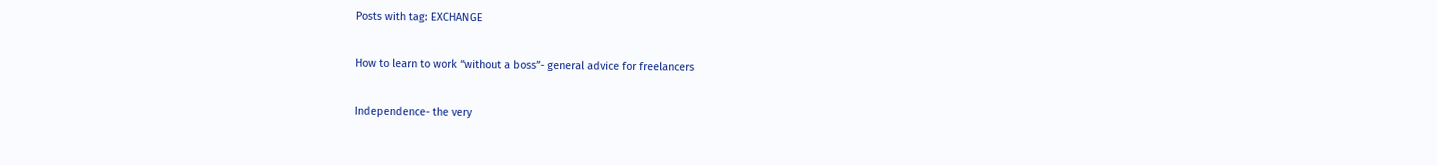Posts with tag: EXCHANGE

How to learn to work “without a boss”- general advice for freelancers

Independence- the very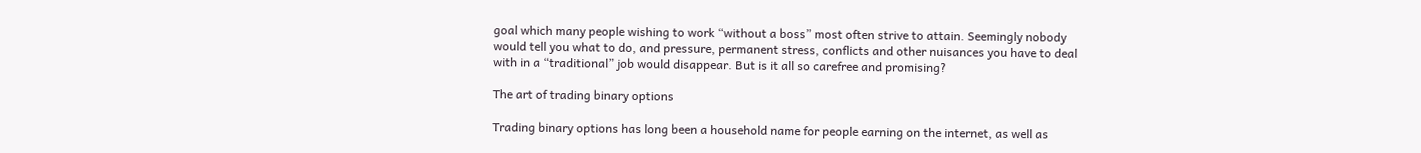goal which many people wishing to work “without a boss” most often strive to attain. Seemingly nobody would tell you what to do, and pressure, permanent stress, conflicts and other nuisances you have to deal with in a “traditional” job would disappear. But is it all so carefree and promising?

The art of trading binary options

Trading binary options has long been a household name for people earning on the internet, as well as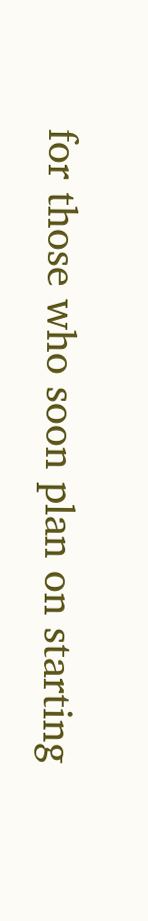for those who soon plan on starting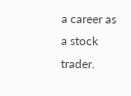a career as a stock trader.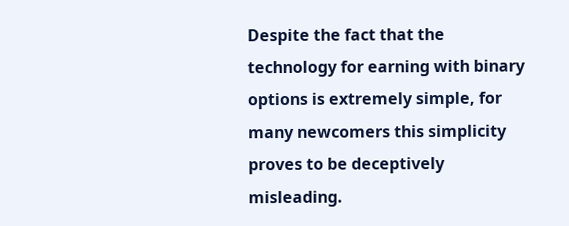Despite the fact that the technology for earning with binary options is extremely simple, for many newcomers this simplicity proves to be deceptively misleading.